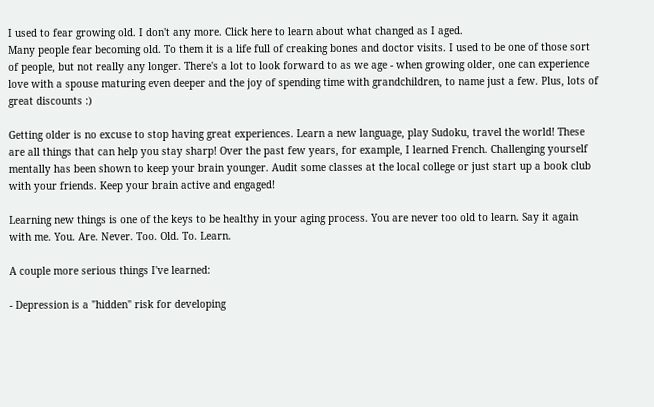I used to fear growing old. I don't any more. Click here to learn about what changed as I aged.
Many people fear becoming old. To them it is a life full of creaking bones and doctor visits. I used to be one of those sort of people, but not really any longer. There's a lot to look forward to as we age - when growing older, one can experience love with a spouse maturing even deeper and the joy of spending time with grandchildren, to name just a few. Plus, lots of great discounts :)

Getting older is no excuse to stop having great experiences. Learn a new language, play Sudoku, travel the world! These are all things that can help you stay sharp! Over the past few years, for example, I learned French. Challenging yourself mentally has been shown to keep your brain younger. Audit some classes at the local college or just start up a book club with your friends. Keep your brain active and engaged!

Learning new things is one of the keys to be healthy in your aging process. You are never too old to learn. Say it again with me. You. Are. Never. Too. Old. To. Learn.

A couple more serious things I've learned:

- Depression is a "hidden" risk for developing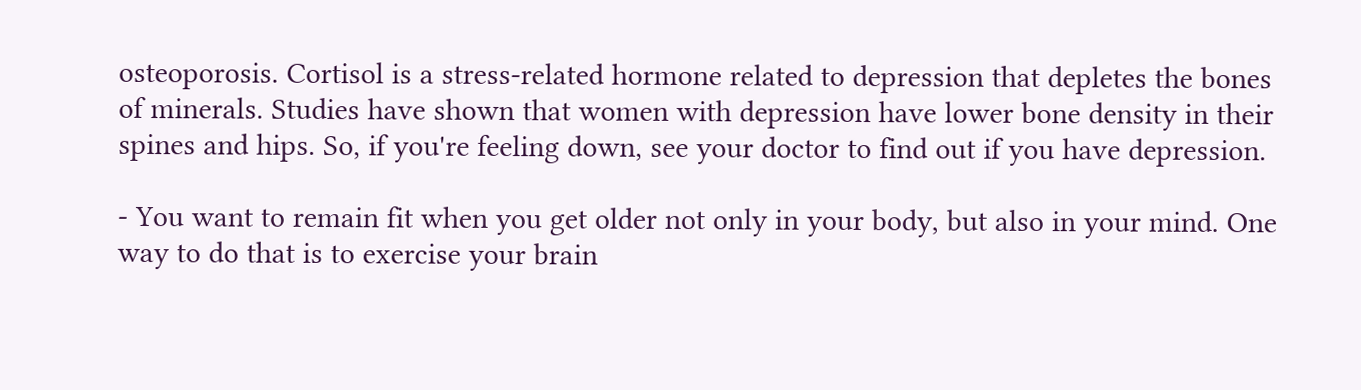osteoporosis. Cortisol is a stress-related hormone related to depression that depletes the bones of minerals. Studies have shown that women with depression have lower bone density in their spines and hips. So, if you're feeling down, see your doctor to find out if you have depression.

- You want to remain fit when you get older not only in your body, but also in your mind. One way to do that is to exercise your brain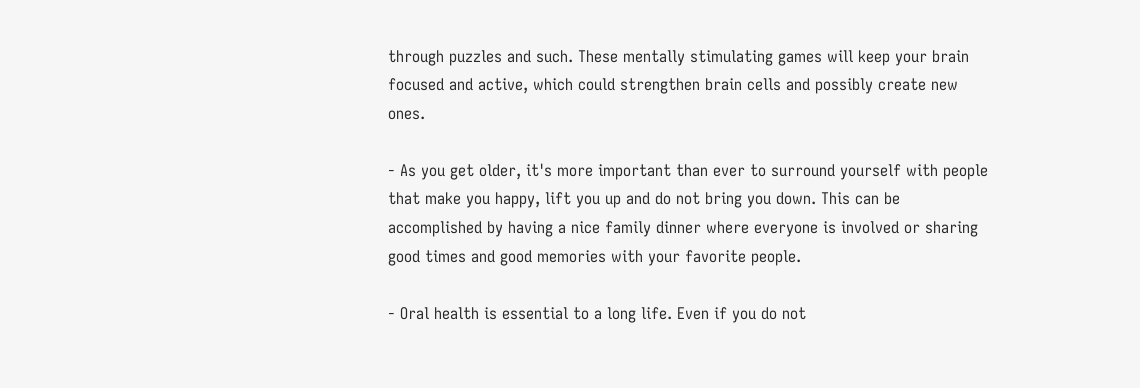through puzzles and such. These mentally stimulating games will keep your brain focused and active, which could strengthen brain cells and possibly create new ones.

- As you get older, it's more important than ever to surround yourself with people that make you happy, lift you up and do not bring you down. This can be accomplished by having a nice family dinner where everyone is involved or sharing good times and good memories with your favorite people.

- Oral health is essential to a long life. Even if you do not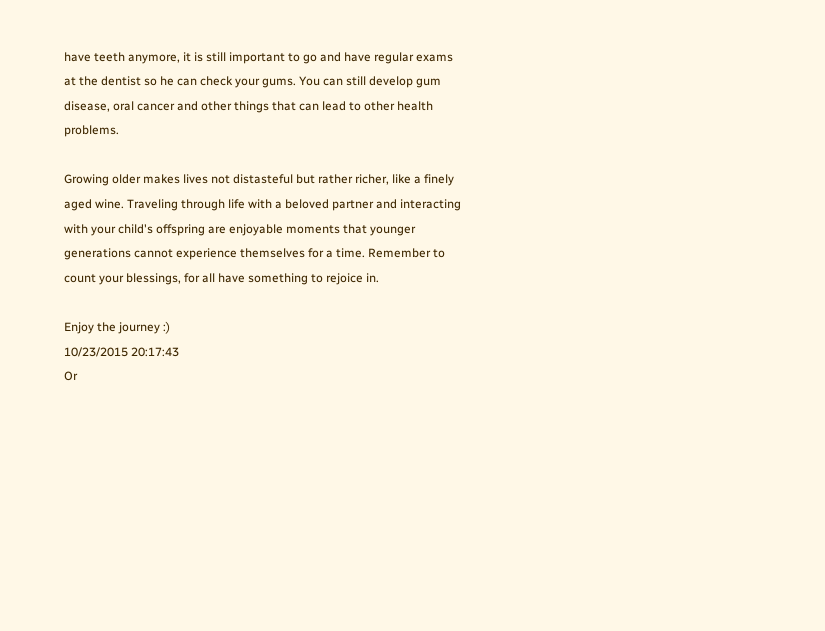have teeth anymore, it is still important to go and have regular exams at the dentist so he can check your gums. You can still develop gum disease, oral cancer and other things that can lead to other health problems.

Growing older makes lives not distasteful but rather richer, like a finely aged wine. Traveling through life with a beloved partner and interacting with your child's offspring are enjoyable moments that younger generations cannot experience themselves for a time. Remember to count your blessings, for all have something to rejoice in.

Enjoy the journey :)
10/23/2015 20:17:43
Or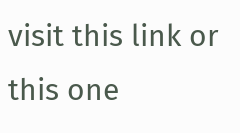visit this link or this one